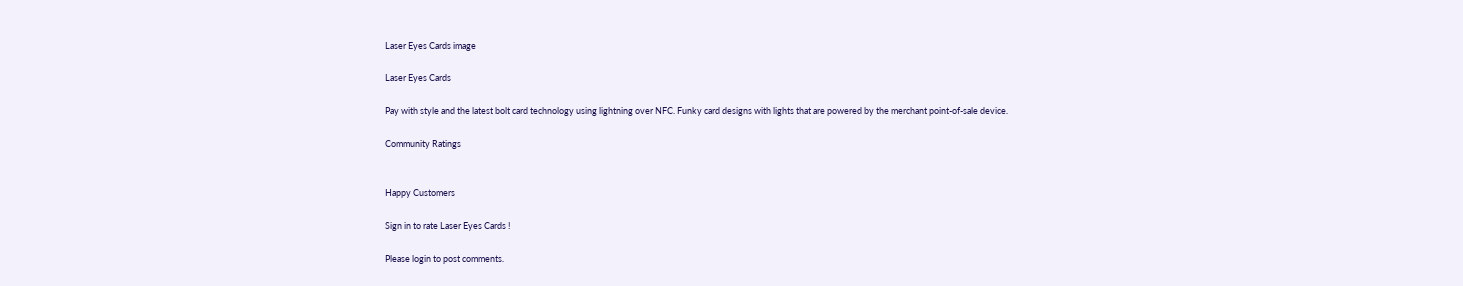Laser Eyes Cards image

Laser Eyes Cards

Pay with style and the latest bolt card technology using lightning over NFC. Funky card designs with lights that are powered by the merchant point-of-sale device.

Community Ratings


Happy Customers

Sign in to rate Laser Eyes Cards !

Please login to post comments.